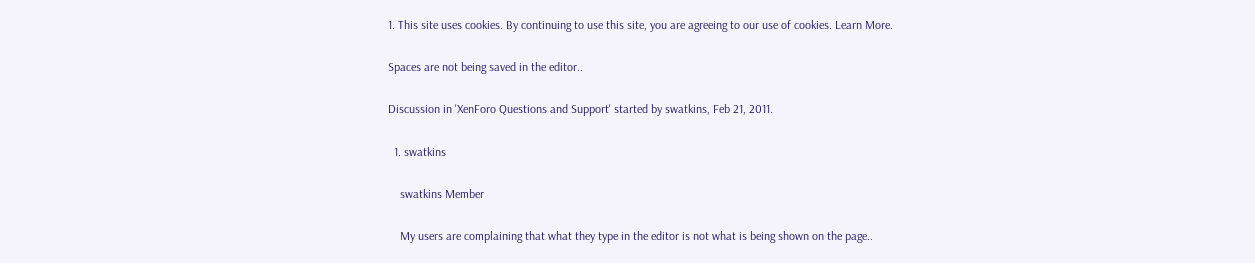1. This site uses cookies. By continuing to use this site, you are agreeing to our use of cookies. Learn More.

Spaces are not being saved in the editor..

Discussion in 'XenForo Questions and Support' started by swatkins, Feb 21, 2011.

  1. swatkins

    swatkins Member

    My users are complaining that what they type in the editor is not what is being shown on the page..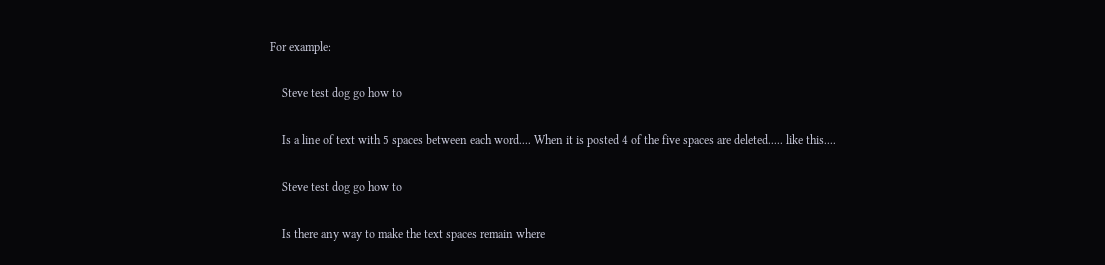For example:

    Steve test dog go how to

    Is a line of text with 5 spaces between each word.... When it is posted 4 of the five spaces are deleted..... like this....

    Steve test dog go how to

    Is there any way to make the text spaces remain where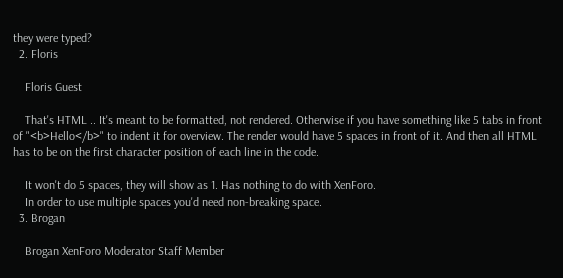they were typed?
  2. Floris

    Floris Guest

    That's HTML .. It's meant to be formatted, not rendered. Otherwise if you have something like 5 tabs in front of "<b>Hello</b>" to indent it for overview. The render would have 5 spaces in front of it. And then all HTML has to be on the first character position of each line in the code.

    It won't do 5 spaces, they will show as 1. Has nothing to do with XenForo.
    In order to use multiple spaces you'd need non-breaking space.
  3. Brogan

    Brogan XenForo Moderator Staff Member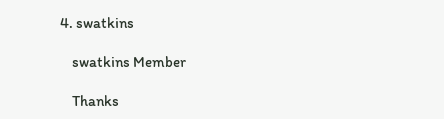4. swatkins

    swatkins Member

    Thanks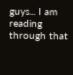guys... I am reading through that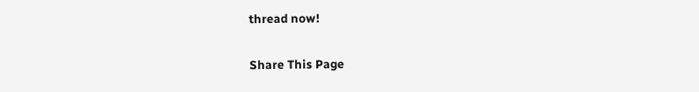thread now!

Share This Page